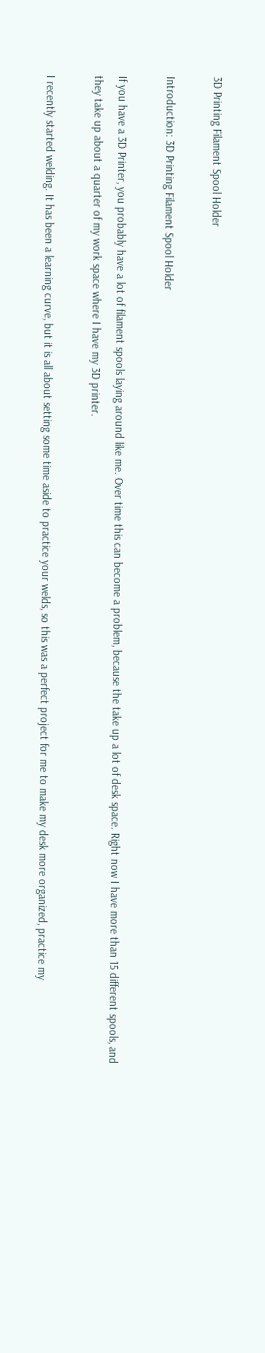3D Printing Filament Spool Holder

Introduction: 3D Printing Filament Spool Holder

If you have a 3D Printer, you probably have a lot of filament spools laying around like me. Over time this can become a problem, because the take up a lot of desk space. Right now I have more than 15 different spools, and they take up about a quarter of my work space where I have my 3D printer.

I recently started welding. It has been a learning curve, but it is all about setting some time aside to practice your welds, so this was a perfect project for me to make my desk more organized, practice my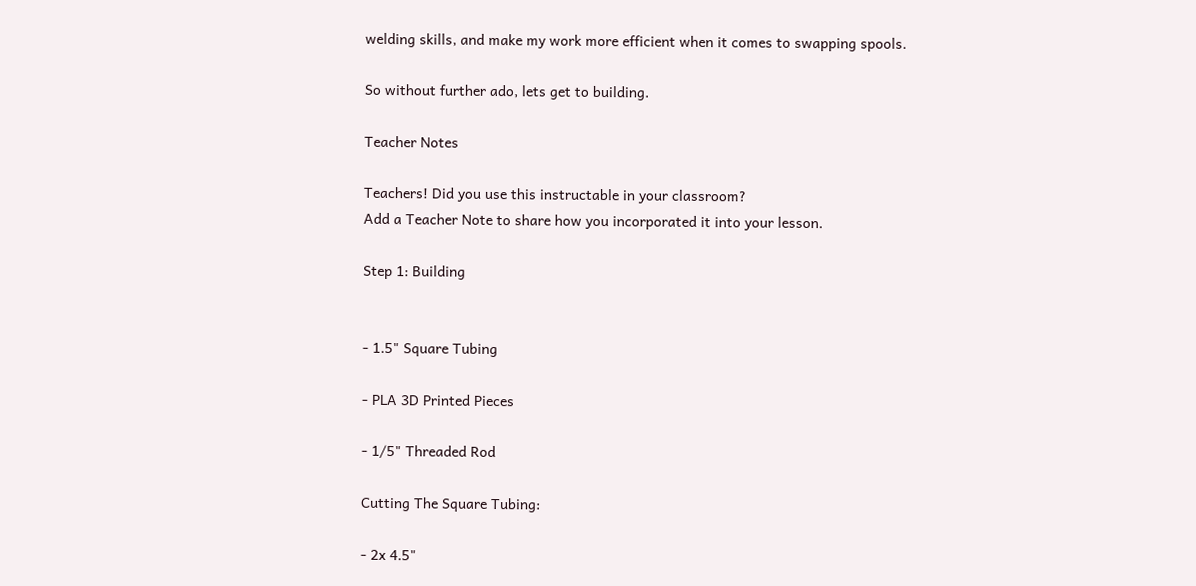welding skills, and make my work more efficient when it comes to swapping spools.

So without further ado, lets get to building.

Teacher Notes

Teachers! Did you use this instructable in your classroom?
Add a Teacher Note to share how you incorporated it into your lesson.

Step 1: Building


- 1.5" Square Tubing

- PLA 3D Printed Pieces

- 1/5" Threaded Rod

Cutting The Square Tubing:

- 2x 4.5"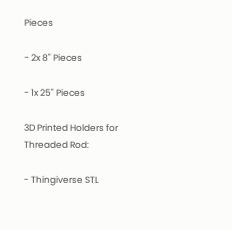Pieces

- 2x 8" Pieces

- 1x 25" Pieces

3D Printed Holders for Threaded Rod:

- Thingiverse STL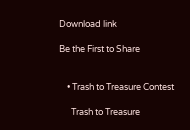Download link

Be the First to Share


    • Trash to Treasure Contest

      Trash to Treasure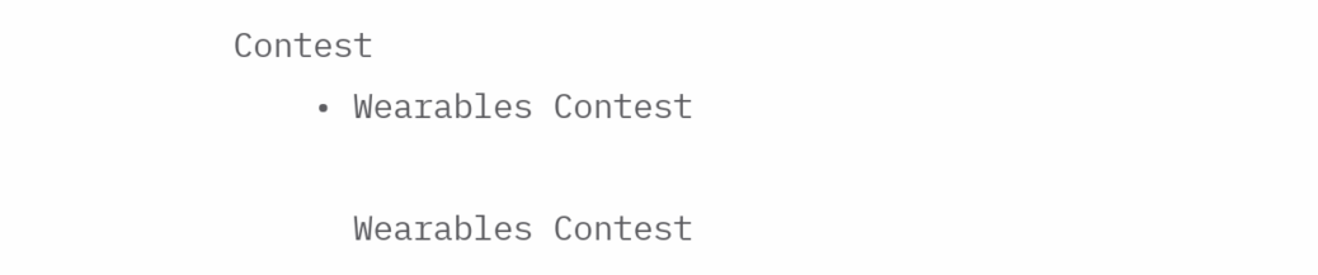Contest
    • Wearables Contest

      Wearables Contest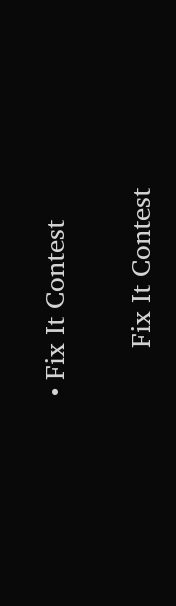• Fix It Contest

      Fix It Contest